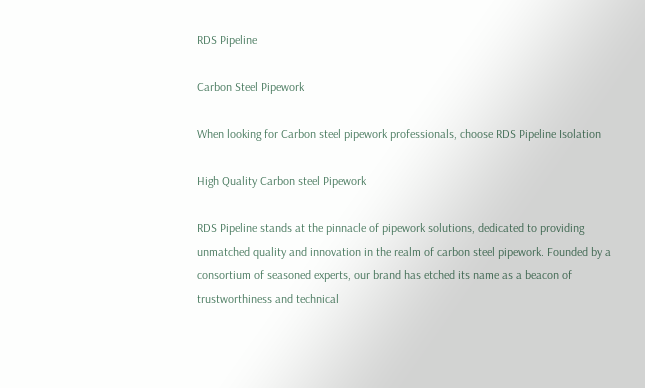RDS Pipeline

Carbon Steel Pipework

When looking for Carbon steel pipework professionals, choose RDS Pipeline Isolation

High Quality Carbon steel Pipework

RDS Pipeline stands at the pinnacle of pipework solutions, dedicated to providing unmatched quality and innovation in the realm of carbon steel pipework. Founded by a consortium of seasoned experts, our brand has etched its name as a beacon of trustworthiness and technical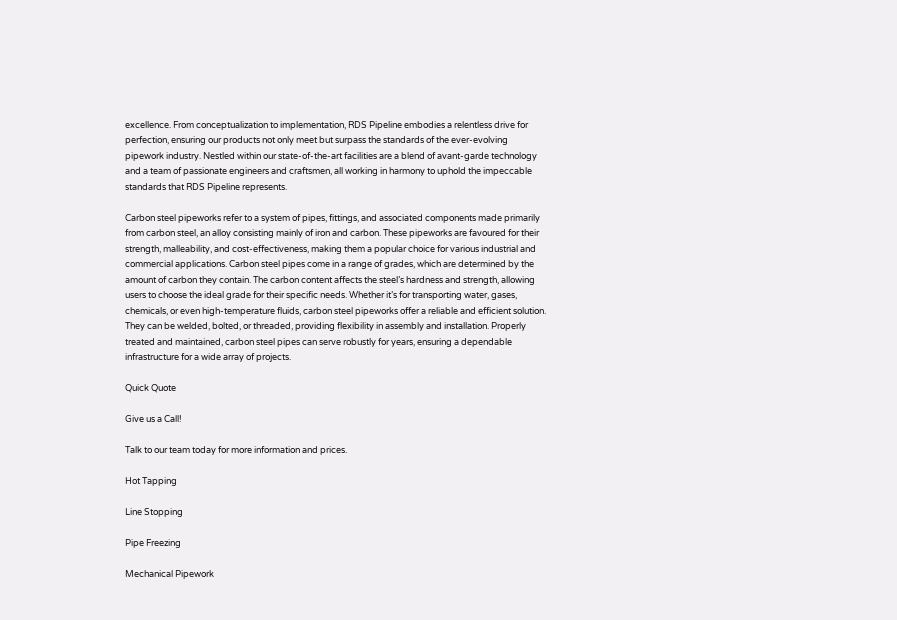excellence. From conceptualization to implementation, RDS Pipeline embodies a relentless drive for perfection, ensuring our products not only meet but surpass the standards of the ever-evolving pipework industry. Nestled within our state-of-the-art facilities are a blend of avant-garde technology and a team of passionate engineers and craftsmen, all working in harmony to uphold the impeccable standards that RDS Pipeline represents.

Carbon steel pipeworks refer to a system of pipes, fittings, and associated components made primarily from carbon steel, an alloy consisting mainly of iron and carbon. These pipeworks are favoured for their strength, malleability, and cost-effectiveness, making them a popular choice for various industrial and commercial applications. Carbon steel pipes come in a range of grades, which are determined by the amount of carbon they contain. The carbon content affects the steel’s hardness and strength, allowing users to choose the ideal grade for their specific needs. Whether it’s for transporting water, gases, chemicals, or even high-temperature fluids, carbon steel pipeworks offer a reliable and efficient solution. They can be welded, bolted, or threaded, providing flexibility in assembly and installation. Properly treated and maintained, carbon steel pipes can serve robustly for years, ensuring a dependable infrastructure for a wide array of projects.

Quick Quote

Give us a Call!

Talk to our team today for more information and prices.

Hot Tapping

Line Stopping

Pipe Freezing

Mechanical Pipework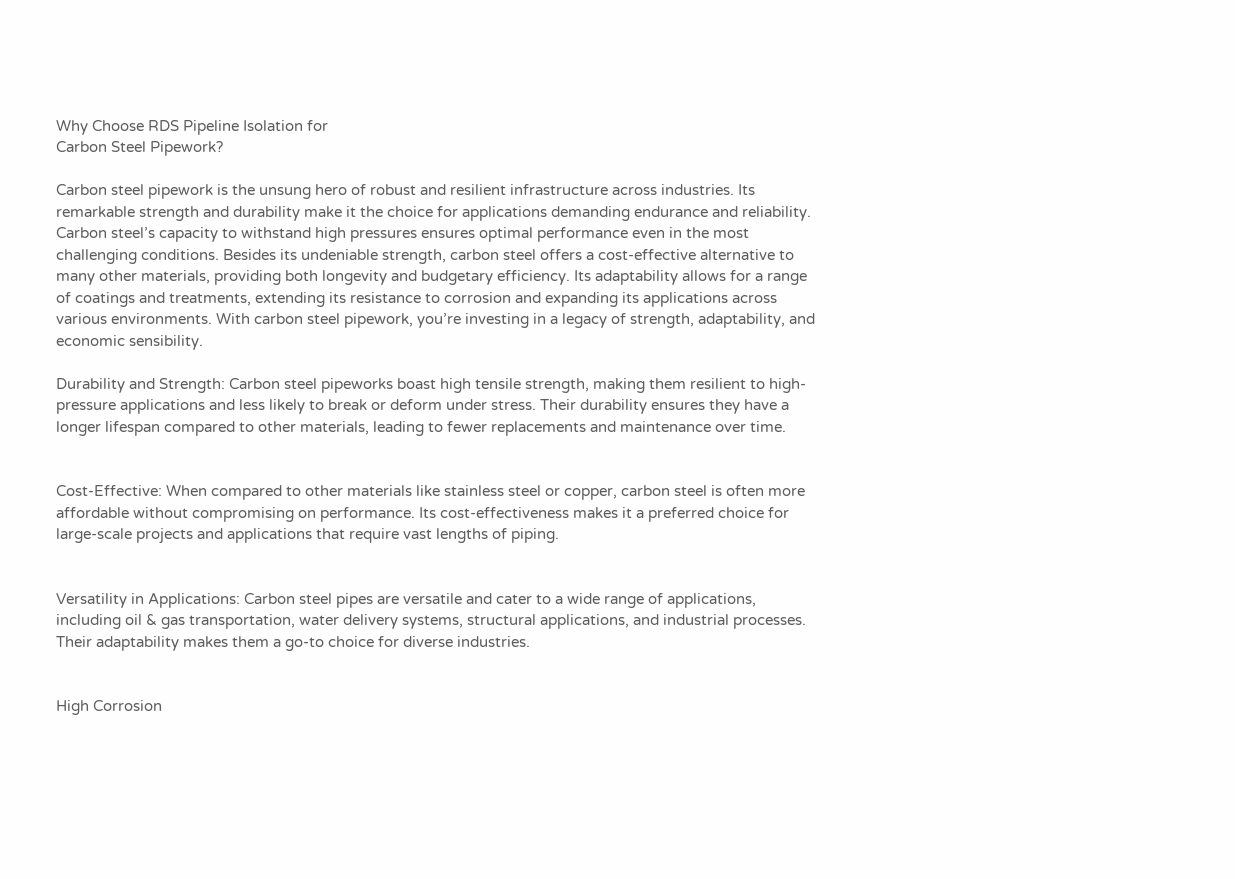Why Choose RDS Pipeline Isolation for
Carbon Steel Pipework?

Carbon steel pipework is the unsung hero of robust and resilient infrastructure across industries. Its remarkable strength and durability make it the choice for applications demanding endurance and reliability. Carbon steel’s capacity to withstand high pressures ensures optimal performance even in the most challenging conditions. Besides its undeniable strength, carbon steel offers a cost-effective alternative to many other materials, providing both longevity and budgetary efficiency. Its adaptability allows for a range of coatings and treatments, extending its resistance to corrosion and expanding its applications across various environments. With carbon steel pipework, you’re investing in a legacy of strength, adaptability, and economic sensibility.

Durability and Strength: Carbon steel pipeworks boast high tensile strength, making them resilient to high-pressure applications and less likely to break or deform under stress. Their durability ensures they have a longer lifespan compared to other materials, leading to fewer replacements and maintenance over time.


Cost-Effective: When compared to other materials like stainless steel or copper, carbon steel is often more affordable without compromising on performance. Its cost-effectiveness makes it a preferred choice for large-scale projects and applications that require vast lengths of piping.


Versatility in Applications: Carbon steel pipes are versatile and cater to a wide range of applications, including oil & gas transportation, water delivery systems, structural applications, and industrial processes. Their adaptability makes them a go-to choice for diverse industries.


High Corrosion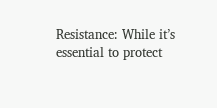Resistance: While it’s essential to protect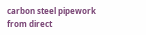carbon steel pipework from direct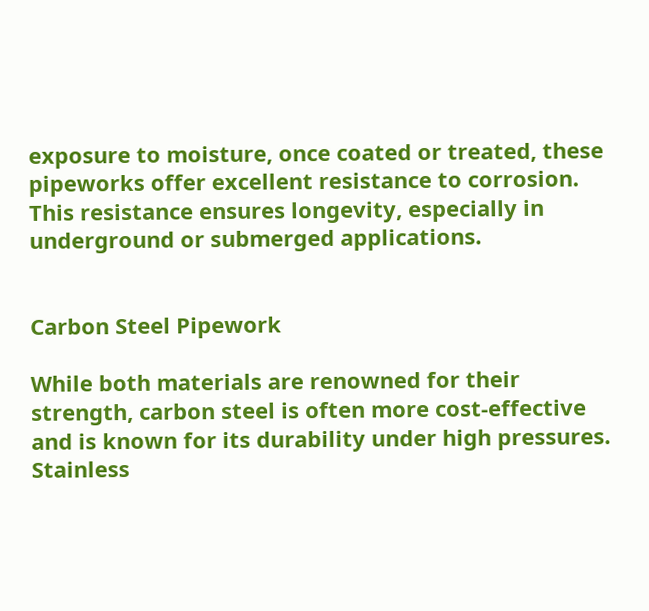exposure to moisture, once coated or treated, these pipeworks offer excellent resistance to corrosion. This resistance ensures longevity, especially in underground or submerged applications.


Carbon Steel Pipework

While both materials are renowned for their strength, carbon steel is often more cost-effective and is known for its durability under high pressures. Stainless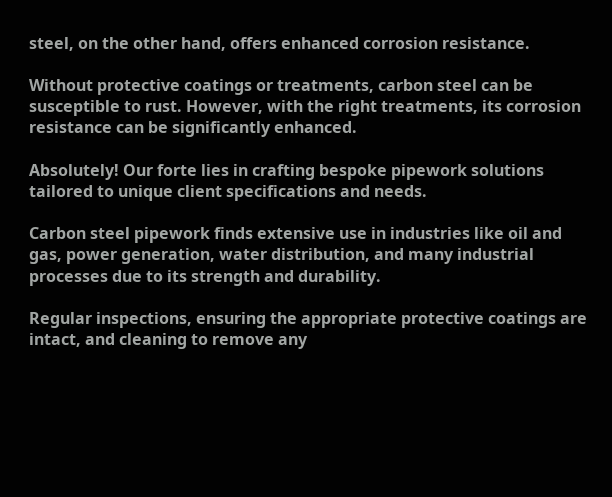steel, on the other hand, offers enhanced corrosion resistance.

Without protective coatings or treatments, carbon steel can be susceptible to rust. However, with the right treatments, its corrosion resistance can be significantly enhanced.

Absolutely! Our forte lies in crafting bespoke pipework solutions tailored to unique client specifications and needs.

Carbon steel pipework finds extensive use in industries like oil and gas, power generation, water distribution, and many industrial processes due to its strength and durability.

Regular inspections, ensuring the appropriate protective coatings are intact, and cleaning to remove any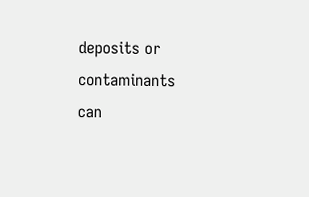deposits or contaminants can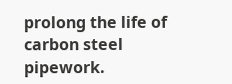prolong the life of carbon steel pipework.